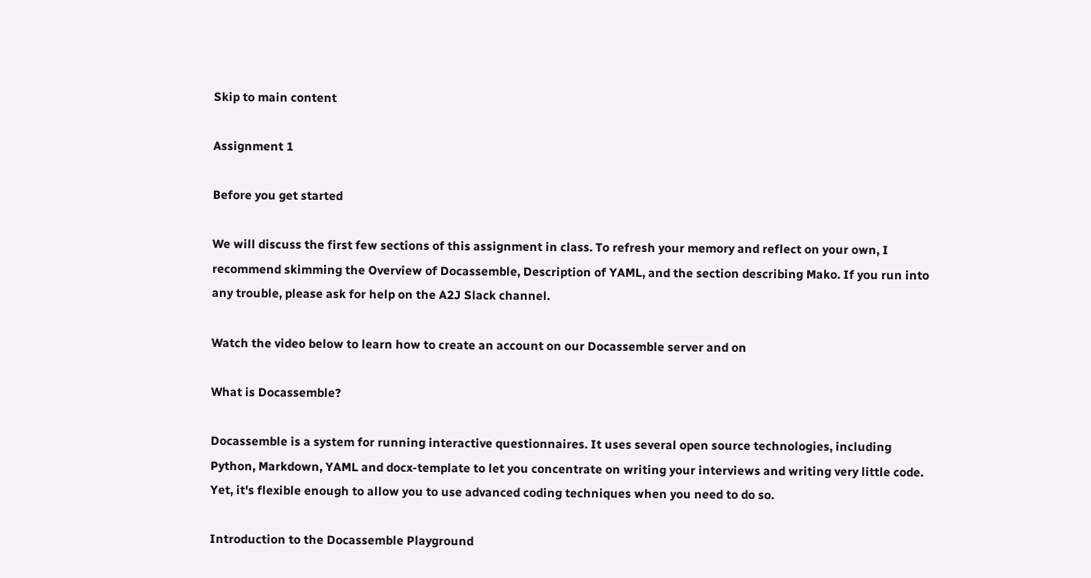Skip to main content

Assignment 1

Before you get started

We will discuss the first few sections of this assignment in class. To refresh your memory and reflect on your own, I recommend skimming the Overview of Docassemble, Description of YAML, and the section describing Mako. If you run into any trouble, please ask for help on the A2J Slack channel.

Watch the video below to learn how to create an account on our Docassemble server and on

What is Docassemble?

Docassemble is a system for running interactive questionnaires. It uses several open source technologies, including Python, Markdown, YAML and docx-template to let you concentrate on writing your interviews and writing very little code. Yet, it's flexible enough to allow you to use advanced coding techniques when you need to do so.

Introduction to the Docassemble Playground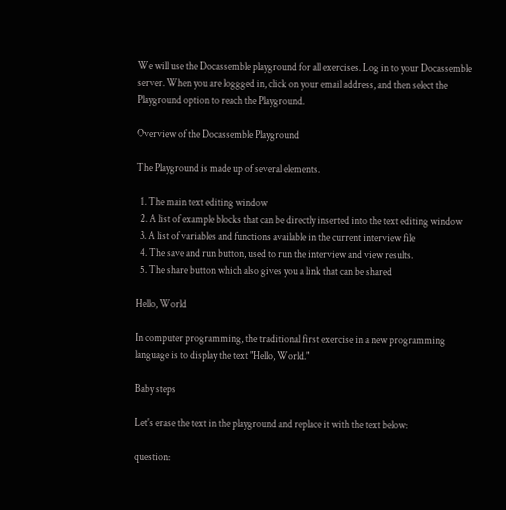We will use the Docassemble playground for all exercises. Log in to your Docassemble server. When you are loggged in, click on your email address, and then select the Playground option to reach the Playground.

Overview of the Docassemble Playground

The Playground is made up of several elements.

  1. The main text editing window
  2. A list of example blocks that can be directly inserted into the text editing window
  3. A list of variables and functions available in the current interview file
  4. The save and run button, used to run the interview and view results.
  5. The share button which also gives you a link that can be shared

Hello, World

In computer programming, the traditional first exercise in a new programming language is to display the text "Hello, World."

Baby steps

Let's erase the text in the playground and replace it with the text below:

question: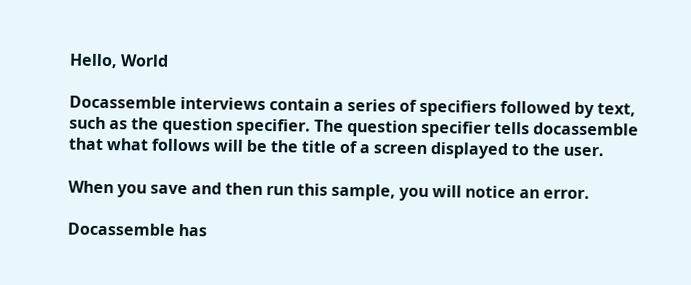Hello, World

Docassemble interviews contain a series of specifiers followed by text, such as the question specifier. The question specifier tells docassemble that what follows will be the title of a screen displayed to the user.

When you save and then run this sample, you will notice an error.

Docassemble has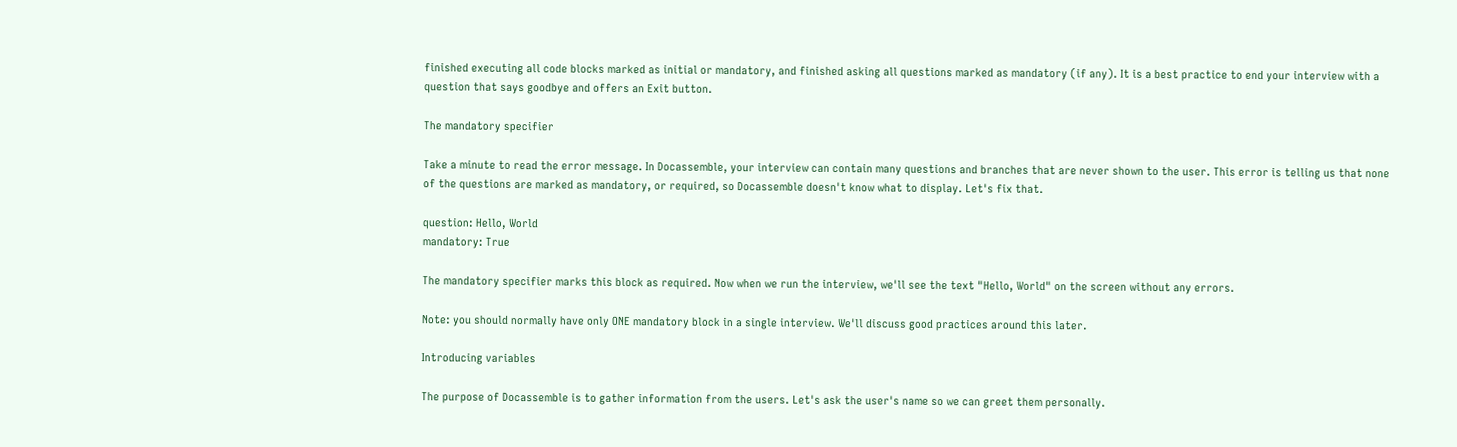finished executing all code blocks marked as initial or mandatory, and finished asking all questions marked as mandatory (if any). It is a best practice to end your interview with a question that says goodbye and offers an Exit button.

The mandatory specifier

Take a minute to read the error message. In Docassemble, your interview can contain many questions and branches that are never shown to the user. This error is telling us that none of the questions are marked as mandatory, or required, so Docassemble doesn't know what to display. Let's fix that.

question: Hello, World
mandatory: True

The mandatory specifier marks this block as required. Now when we run the interview, we'll see the text "Hello, World" on the screen without any errors.

Note: you should normally have only ONE mandatory block in a single interview. We'll discuss good practices around this later.

Introducing variables

The purpose of Docassemble is to gather information from the users. Let's ask the user's name so we can greet them personally.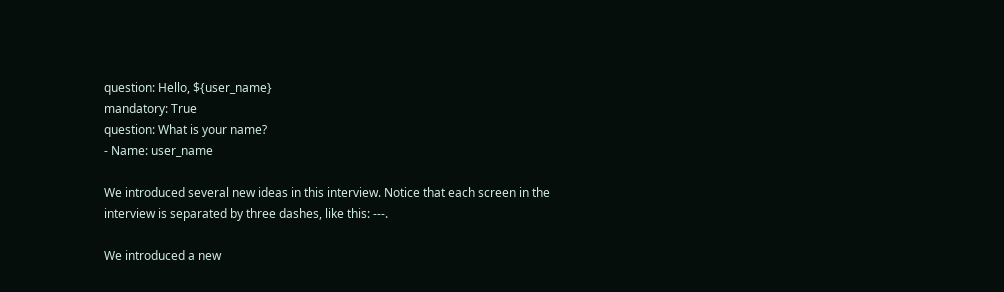question: Hello, ${user_name}
mandatory: True
question: What is your name?
- Name: user_name

We introduced several new ideas in this interview. Notice that each screen in the interview is separated by three dashes, like this: ---.

We introduced a new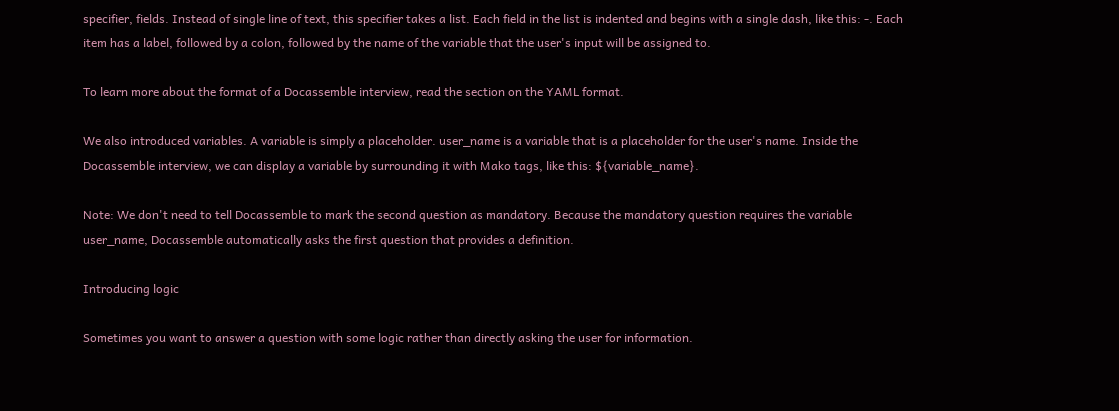specifier, fields. Instead of single line of text, this specifier takes a list. Each field in the list is indented and begins with a single dash, like this: -. Each item has a label, followed by a colon, followed by the name of the variable that the user's input will be assigned to.

To learn more about the format of a Docassemble interview, read the section on the YAML format.

We also introduced variables. A variable is simply a placeholder. user_name is a variable that is a placeholder for the user's name. Inside the Docassemble interview, we can display a variable by surrounding it with Mako tags, like this: ${variable_name}.

Note: We don't need to tell Docassemble to mark the second question as mandatory. Because the mandatory question requires the variable user_name, Docassemble automatically asks the first question that provides a definition.

Introducing logic

Sometimes you want to answer a question with some logic rather than directly asking the user for information.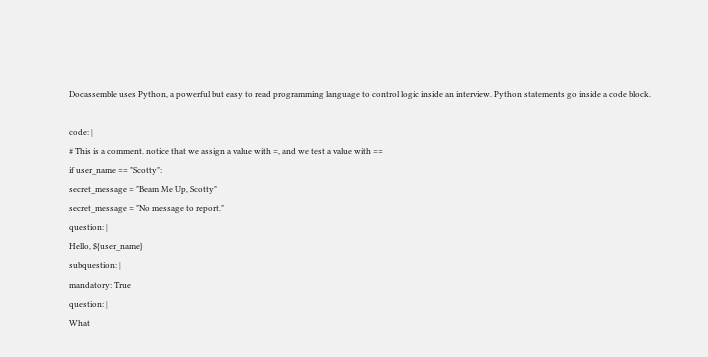Docassemble uses Python, a powerful but easy to read programming language to control logic inside an interview. Python statements go inside a code block.

code: |
# This is a comment. notice that we assign a value with =, and we test a value with ==
if user_name == "Scotty":
secret_message = "Beam Me Up, Scotty"
secret_message = "No message to report."
question: |
Hello, ${user_name}
subquestion: |
mandatory: True
question: |
What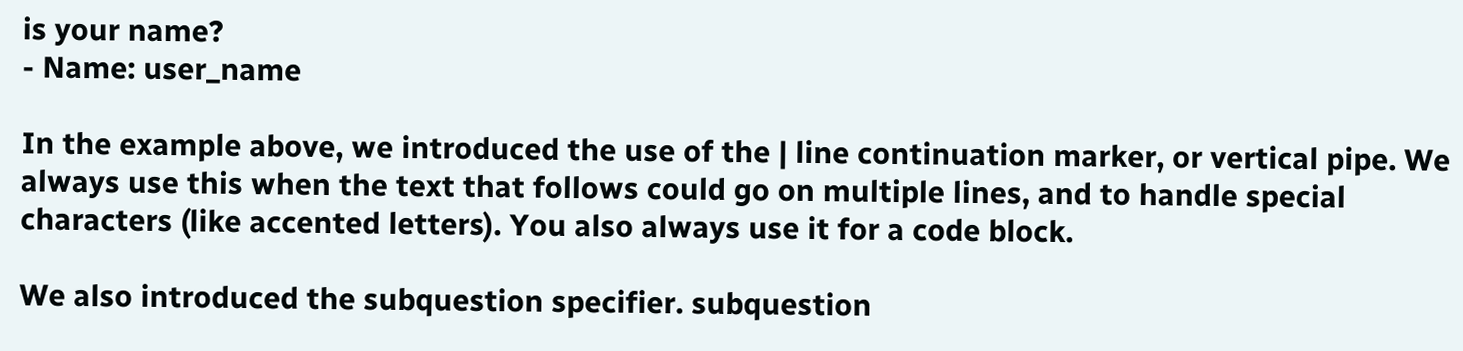is your name?
- Name: user_name

In the example above, we introduced the use of the | line continuation marker, or vertical pipe. We always use this when the text that follows could go on multiple lines, and to handle special characters (like accented letters). You also always use it for a code block.

We also introduced the subquestion specifier. subquestion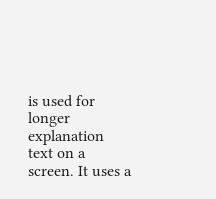is used for longer explanation text on a screen. It uses a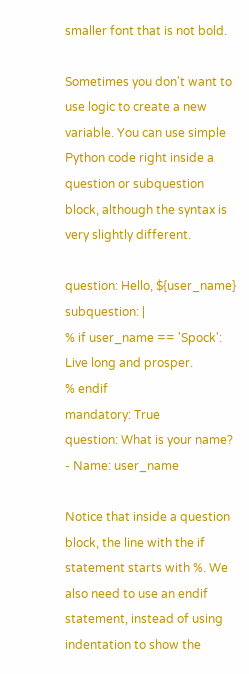smaller font that is not bold.

Sometimes you don't want to use logic to create a new variable. You can use simple Python code right inside a question or subquestion block, although the syntax is very slightly different.

question: Hello, ${user_name}
subquestion: |
% if user_name == 'Spock':
Live long and prosper.
% endif
mandatory: True
question: What is your name?
- Name: user_name

Notice that inside a question block, the line with the if statement starts with %. We also need to use an endif statement, instead of using indentation to show the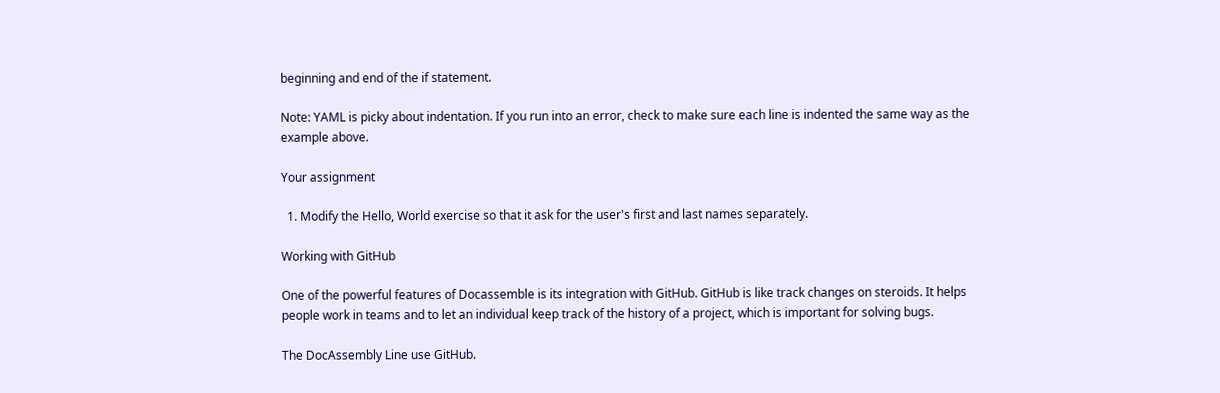beginning and end of the if statement.

Note: YAML is picky about indentation. If you run into an error, check to make sure each line is indented the same way as the example above.

Your assignment

  1. Modify the Hello, World exercise so that it ask for the user's first and last names separately.

Working with GitHub

One of the powerful features of Docassemble is its integration with GitHub. GitHub is like track changes on steroids. It helps people work in teams and to let an individual keep track of the history of a project, which is important for solving bugs.

The DocAssembly Line use GitHub.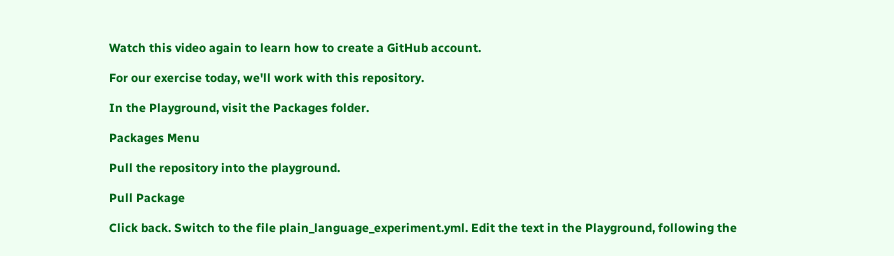Watch this video again to learn how to create a GitHub account.

For our exercise today, we'll work with this repository.

In the Playground, visit the Packages folder.

Packages Menu

Pull the repository into the playground.

Pull Package

Click back. Switch to the file plain_language_experiment.yml. Edit the text in the Playground, following the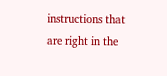instructions that are right in the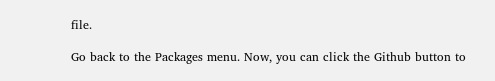file.

Go back to the Packages menu. Now, you can click the Github button to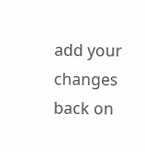add your changes back on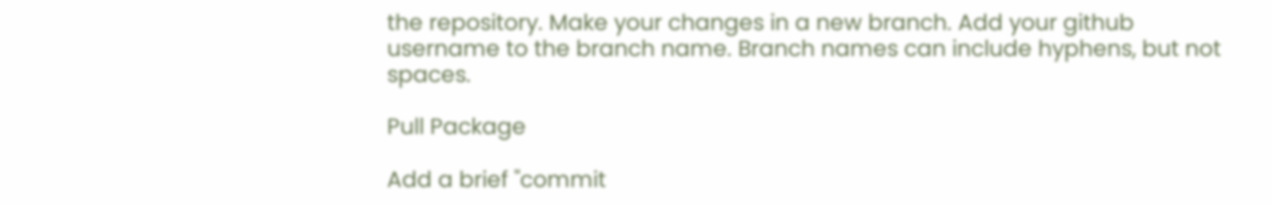the repository. Make your changes in a new branch. Add your github username to the branch name. Branch names can include hyphens, but not spaces.

Pull Package

Add a brief "commit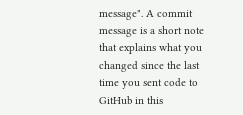message". A commit message is a short note that explains what you changed since the last time you sent code to GitHub in this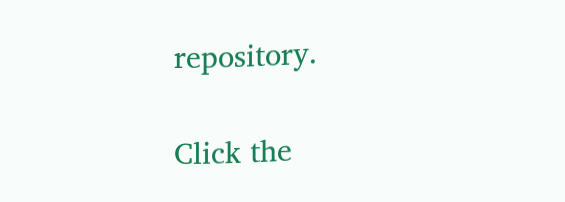repository.

Click the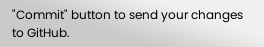"Commit" button to send your changes to GitHub.